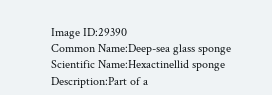Image ID:29390
Common Name:Deep-sea glass sponge
Scientific Name:Hexactinellid sponge
Description:Part of a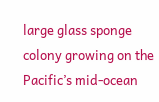large glass sponge colony growing on the Pacific’s mid-ocean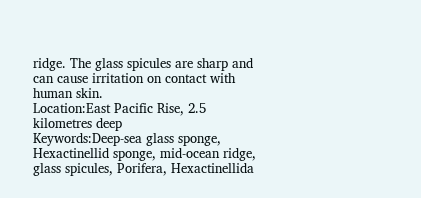ridge. The glass spicules are sharp and can cause irritation on contact with human skin.
Location:East Pacific Rise, 2.5 kilometres deep
Keywords:Deep-sea glass sponge, Hexactinellid sponge, mid-ocean ridge, glass spicules, Porifera, Hexactinellida